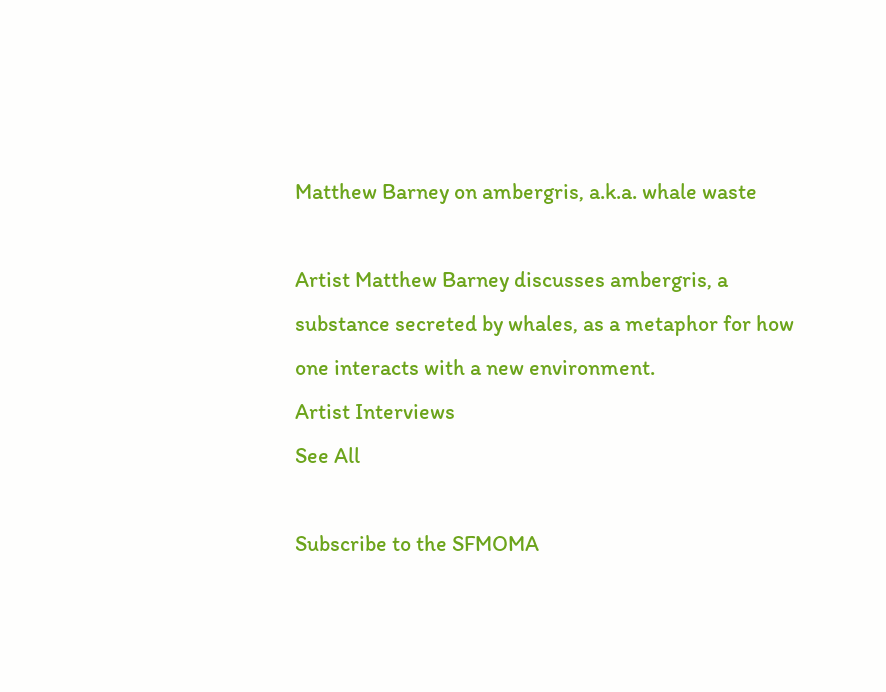Matthew Barney on ambergris, a.k.a. whale waste

Artist Matthew Barney discusses ambergris, a substance secreted by whales, as a metaphor for how one interacts with a new environment.
Artist Interviews
See All

Subscribe to the SFMOMA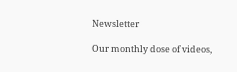Newsletter

Our monthly dose of videos,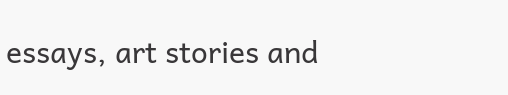essays, art stories and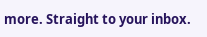more. Straight to your inbox.